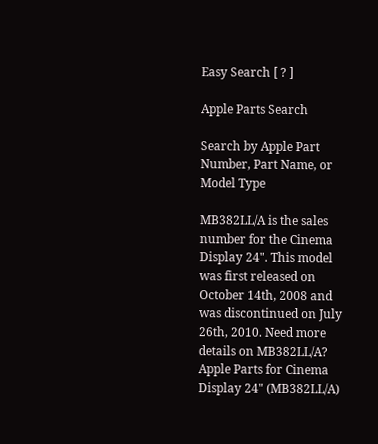Easy Search [ ? ]

Apple Parts Search

Search by Apple Part Number, Part Name, or Model Type

MB382LL/A is the sales number for the Cinema Display 24". This model was first released on October 14th, 2008 and was discontinued on July 26th, 2010. Need more details on MB382LL/A?
Apple Parts for Cinema Display 24" (MB382LL/A)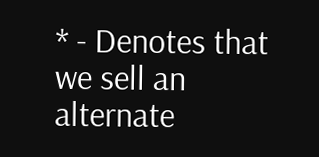* - Denotes that we sell an alternate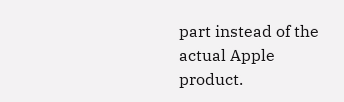part instead of the actual Apple product.